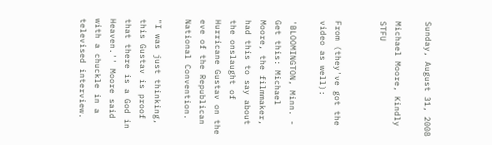Sunday, August 31, 2008

Michael Moore, Kindly STFU


From (they've got the video as well):

'BLOOMINGTON, Minn. - Get this: Michael Moore, the filmmaker, had this to say about the onslaught of Hurricane Gustav on the eve of the Republican National Convention.

"I was just thinking, this Gustav is proof that there is a God in Heaven.'' Moore said with a chuckle in a televised interview.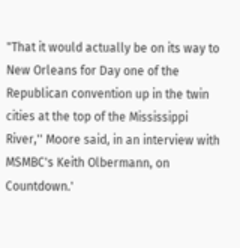"That it would actually be on its way to New Orleans for Day one of the Republican convention up in the twin cities at the top of the Mississippi River,'' Moore said, in an interview with MSMBC's Keith Olbermann, on Countdown.'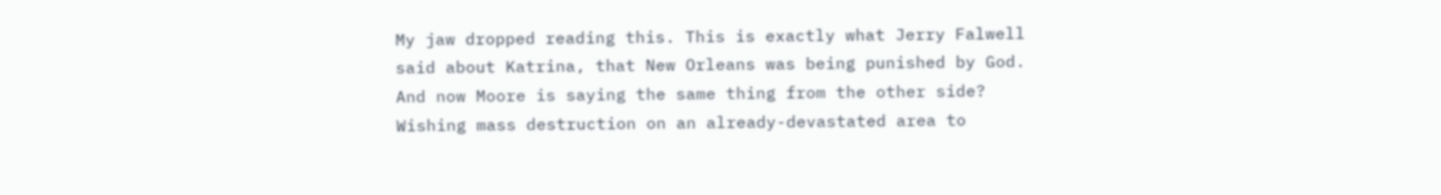My jaw dropped reading this. This is exactly what Jerry Falwell said about Katrina, that New Orleans was being punished by God. And now Moore is saying the same thing from the other side? Wishing mass destruction on an already-devastated area to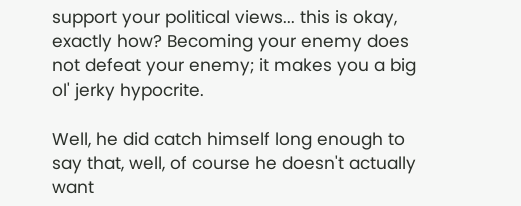support your political views... this is okay, exactly how? Becoming your enemy does not defeat your enemy; it makes you a big ol' jerky hypocrite.

Well, he did catch himself long enough to say that, well, of course he doesn't actually want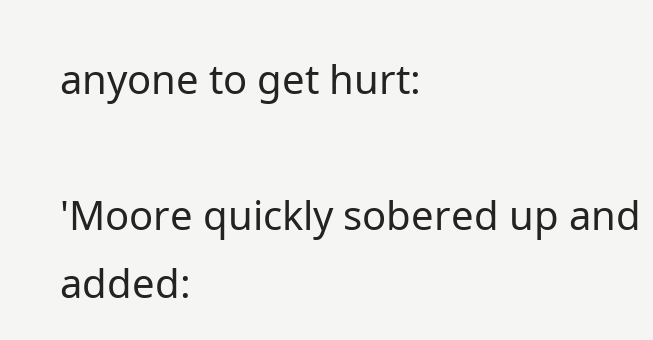anyone to get hurt:

'Moore quickly sobered up and added: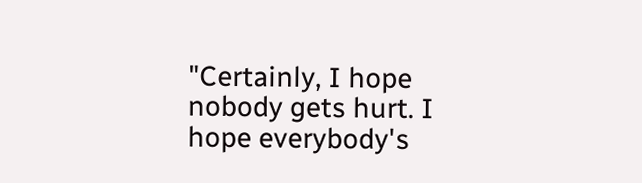"Certainly, I hope nobody gets hurt. I hope everybody's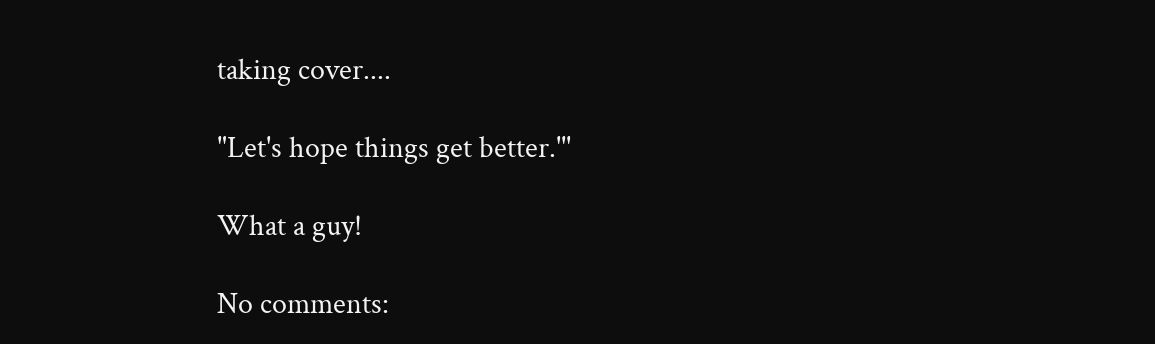taking cover....

"Let's hope things get better.'''

What a guy!

No comments: